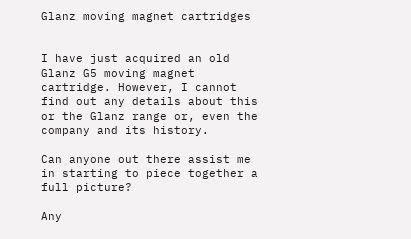Glanz moving magnet cartridges


I have just acquired an old Glanz G5 moving magnet cartridge. However, I cannot find out any details about this or the Glanz range or, even the company and its history.

Can anyone out there assist me in starting to piece together a full picture?

Any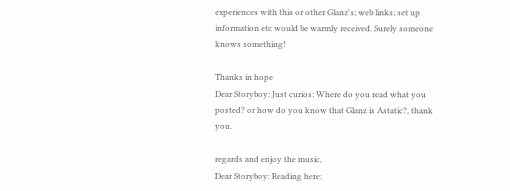experiences with this or other Glanz's; web links; set up information etc would be warmly received. Surely someone knows something!

Thanks in hope
Dear Storyboy: Just curios: Where do you read what you posted? or how do you know that Glanz is Astatic?, thank you.

regards and enjoy the music,
Dear Storyboy: Reading here: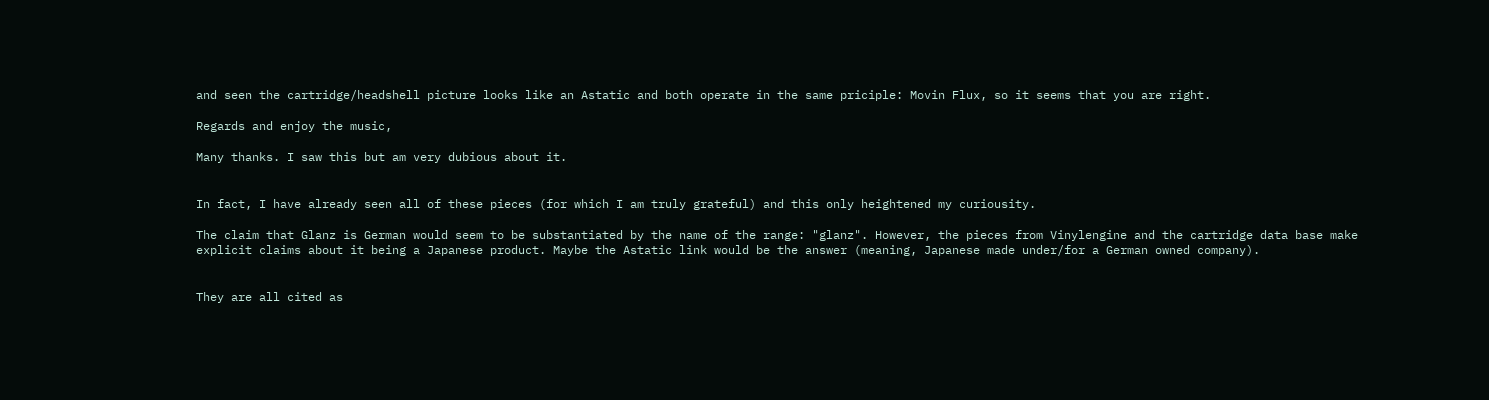and seen the cartridge/headshell picture looks like an Astatic and both operate in the same priciple: Movin Flux, so it seems that you are right.

Regards and enjoy the music,

Many thanks. I saw this but am very dubious about it.


In fact, I have already seen all of these pieces (for which I am truly grateful) and this only heightened my curiousity.

The claim that Glanz is German would seem to be substantiated by the name of the range: "glanz". However, the pieces from Vinylengine and the cartridge data base make explicit claims about it being a Japanese product. Maybe the Astatic link would be the answer (meaning, Japanese made under/for a German owned company).


They are all cited as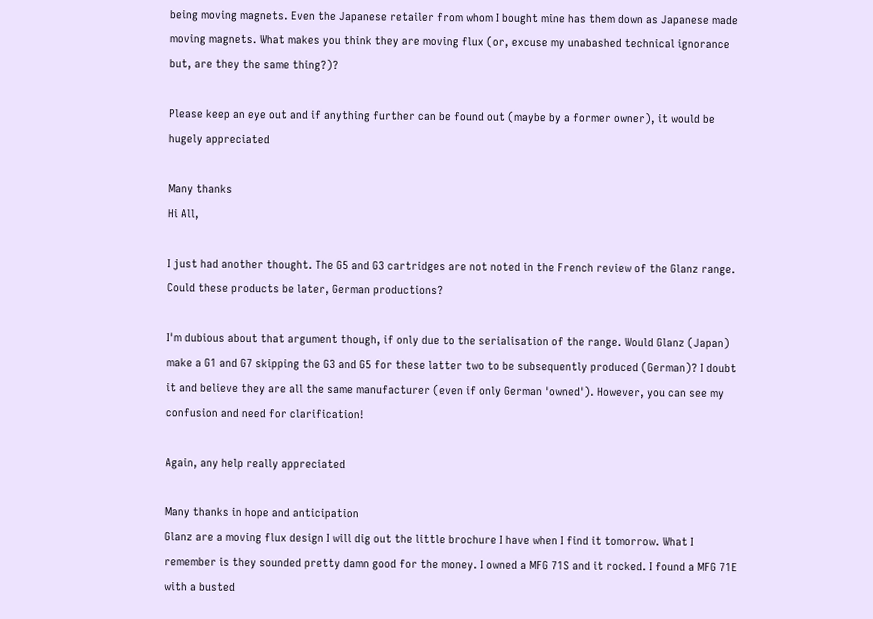being moving magnets. Even the Japanese retailer from whom I bought mine has them down as Japanese made moving magnets. What makes you think they are moving flux (or, excuse my unabashed technical ignorance but, are they the same thing?)?

Please keep an eye out and if anything further can be found out (maybe by a former owner), it would be hugely appreciated

Many thanks
Hi All,

I just had another thought. The G5 and G3 cartridges are not noted in the French review of the Glanz range. Could these products be later, German productions?

I'm dubious about that argument though, if only due to the serialisation of the range. Would Glanz (Japan) make a G1 and G7 skipping the G3 and G5 for these latter two to be subsequently produced (German)? I doubt it and believe they are all the same manufacturer (even if only German 'owned'). However, you can see my confusion and need for clarification!

Again, any help really appreciated

Many thanks in hope and anticipation
Glanz are a moving flux design I will dig out the little brochure I have when I find it tomorrow. What I remember is they sounded pretty damn good for the money. I owned a MFG 71S and it rocked. I found a MFG 71E with a busted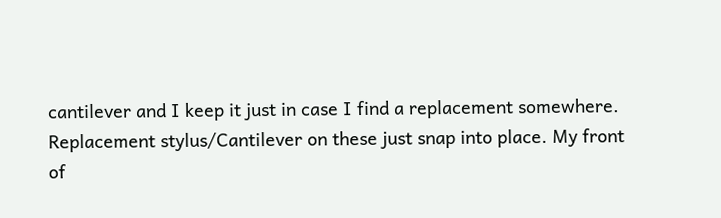cantilever and I keep it just in case I find a replacement somewhere. Replacement stylus/Cantilever on these just snap into place. My front of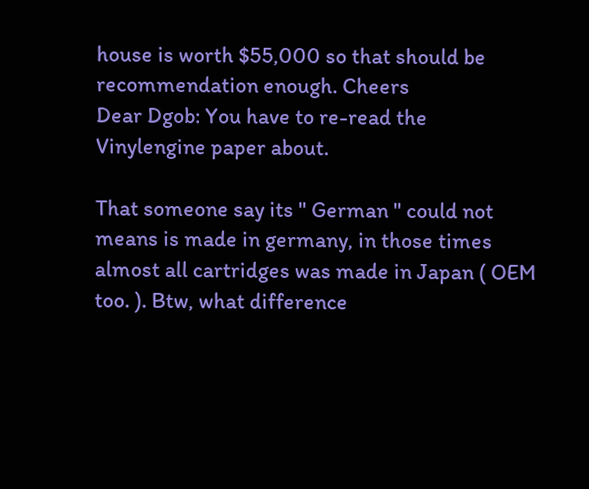house is worth $55,000 so that should be recommendation enough. Cheers
Dear Dgob: You have to re-read the Vinylengine paper about.

That someone say its " German " could not means is made in germany, in those times almost all cartridges was made in Japan ( OEM too. ). Btw, what difference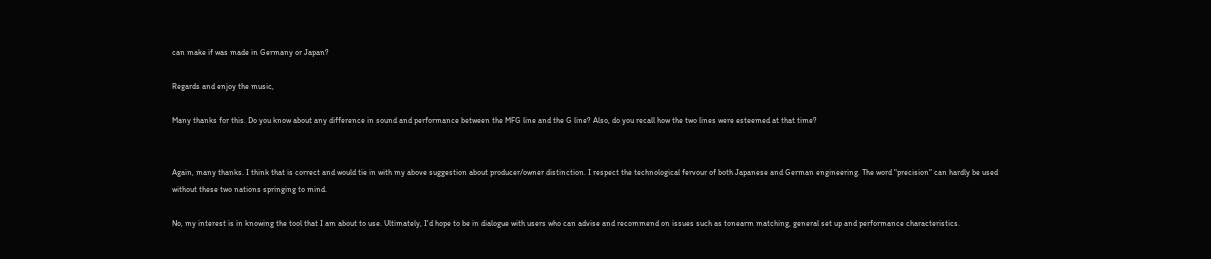can make if was made in Germany or Japan?

Regards and enjoy the music,

Many thanks for this. Do you know about any difference in sound and performance between the MFG line and the G line? Also, do you recall how the two lines were esteemed at that time?


Again, many thanks. I think that is correct and would tie in with my above suggestion about producer/owner distinction. I respect the technological fervour of both Japanese and German engineering. The word "precision" can hardly be used without these two nations springing to mind.

No, my interest is in knowing the tool that I am about to use. Ultimately, I'd hope to be in dialogue with users who can advise and recommend on issues such as tonearm matching, general set up and performance characteristics.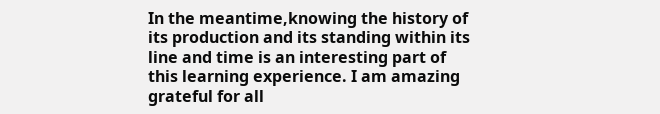In the meantime,knowing the history of its production and its standing within its line and time is an interesting part of this learning experience. I am amazing grateful for all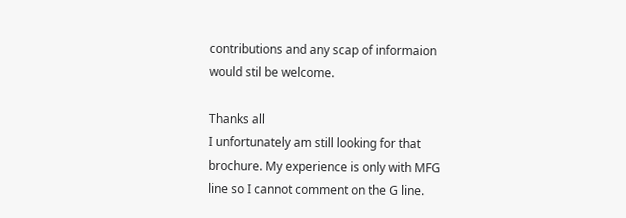contributions and any scap of informaion would stil be welcome.

Thanks all
I unfortunately am still looking for that brochure. My experience is only with MFG line so I cannot comment on the G line.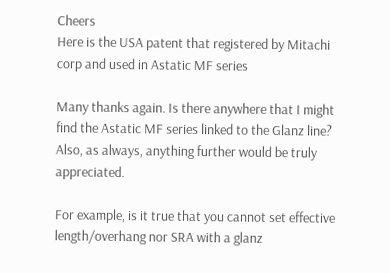Cheers
Here is the USA patent that registered by Mitachi corp and used in Astatic MF series

Many thanks again. Is there anywhere that I might find the Astatic MF series linked to the Glanz line? Also, as always, anything further would be truly appreciated.

For example, is it true that you cannot set effective length/overhang nor SRA with a glanz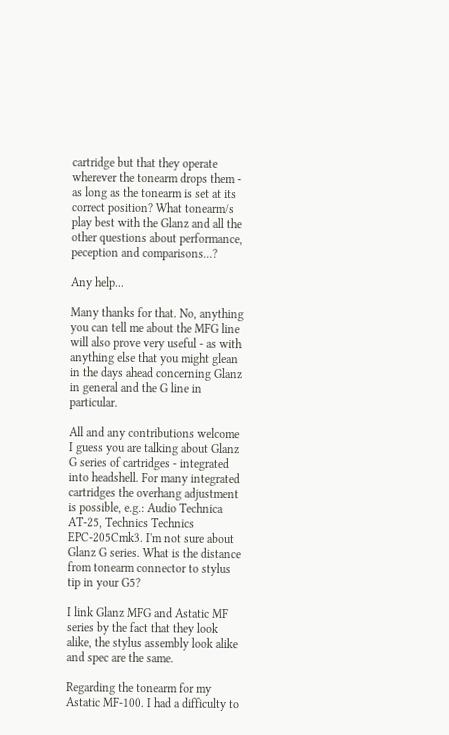cartridge but that they operate wherever the tonearm drops them - as long as the tonearm is set at its correct position? What tonearm/s play best with the Glanz and all the other questions about performance, peception and comparisons...?

Any help...

Many thanks for that. No, anything you can tell me about the MFG line will also prove very useful - as with anything else that you might glean in the days ahead concerning Glanz in general and the G line in particular.

All and any contributions welcome
I guess you are talking about Glanz G series of cartridges - integrated into headshell. For many integrated cartridges the overhang adjustment is possible, e.g.: Audio Technica AT-25, Technics Technics EPC-205Cmk3. I'm not sure about Glanz G series. What is the distance from tonearm connector to stylus tip in your G5?

I link Glanz MFG and Astatic MF series by the fact that they look alike, the stylus assembly look alike and spec are the same.

Regarding the tonearm for my Astatic MF-100. I had a difficulty to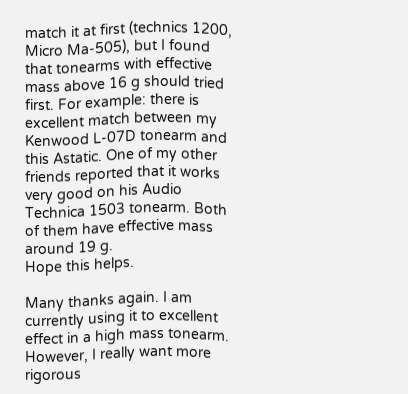match it at first (technics 1200, Micro Ma-505), but I found that tonearms with effective mass above 16 g should tried first. For example: there is excellent match between my Kenwood L-07D tonearm and this Astatic. One of my other friends reported that it works very good on his Audio Technica 1503 tonearm. Both of them have effective mass around 19 g.
Hope this helps.

Many thanks again. I am currently using it to excellent effect in a high mass tonearm. However, I really want more rigorous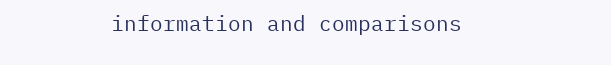information and comparisons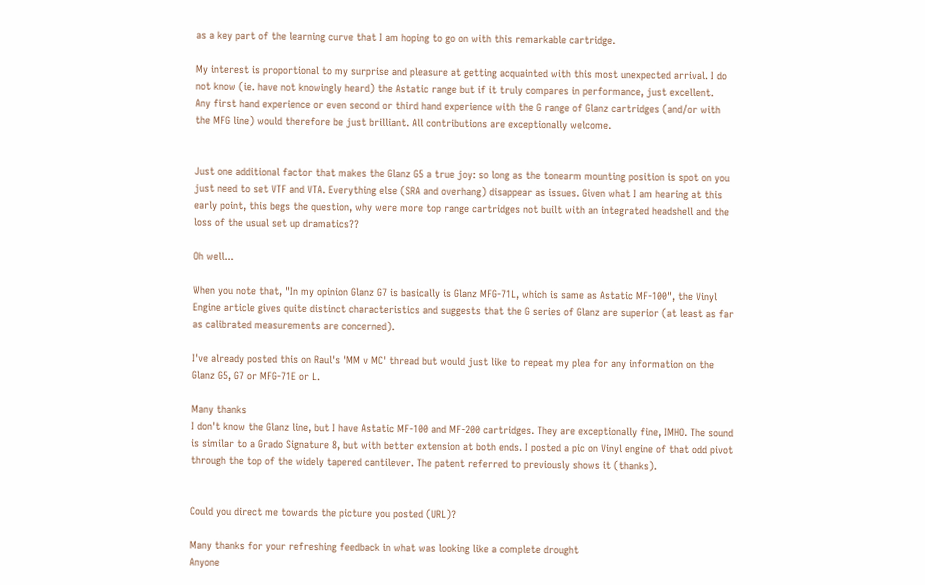as a key part of the learning curve that I am hoping to go on with this remarkable cartridge.

My interest is proportional to my surprise and pleasure at getting acquainted with this most unexpected arrival. I do not know (ie. have not knowingly heard) the Astatic range but if it truly compares in performance, just excellent.
Any first hand experience or even second or third hand experience with the G range of Glanz cartridges (and/or with the MFG line) would therefore be just brilliant. All contributions are exceptionally welcome.


Just one additional factor that makes the Glanz G5 a true joy: so long as the tonearm mounting position is spot on you just need to set VTF and VTA. Everything else (SRA and overhang) disappear as issues. Given what I am hearing at this early point, this begs the question, why were more top range cartridges not built with an integrated headshell and the loss of the usual set up dramatics??

Oh well...

When you note that, "In my opinion Glanz G7 is basically is Glanz MFG-71L, which is same as Astatic MF-100", the Vinyl Engine article gives quite distinct characteristics and suggests that the G series of Glanz are superior (at least as far as calibrated measurements are concerned).

I've already posted this on Raul's 'MM v MC' thread but would just like to repeat my plea for any information on the Glanz G5, G7 or MFG-71E or L.

Many thanks
I don't know the Glanz line, but I have Astatic MF-100 and MF-200 cartridges. They are exceptionally fine, IMHO. The sound is similar to a Grado Signature 8, but with better extension at both ends. I posted a pic on Vinyl engine of that odd pivot through the top of the widely tapered cantilever. The patent referred to previously shows it (thanks).


Could you direct me towards the picture you posted (URL)?

Many thanks for your refreshing feedback in what was looking like a complete drought
Anyone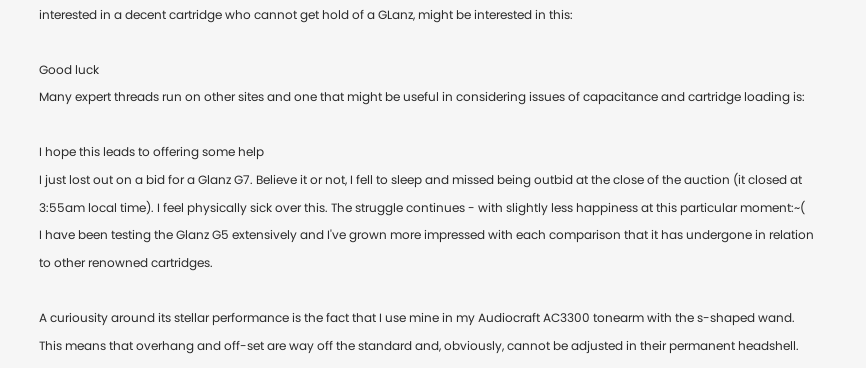interested in a decent cartridge who cannot get hold of a GLanz, might be interested in this:

Good luck
Many expert threads run on other sites and one that might be useful in considering issues of capacitance and cartridge loading is:

I hope this leads to offering some help
I just lost out on a bid for a Glanz G7. Believe it or not, I fell to sleep and missed being outbid at the close of the auction (it closed at 3:55am local time). I feel physically sick over this. The struggle continues - with slightly less happiness at this particular moment:~(
I have been testing the Glanz G5 extensively and I've grown more impressed with each comparison that it has undergone in relation to other renowned cartridges.

A curiousity around its stellar performance is the fact that I use mine in my Audiocraft AC3300 tonearm with the s-shaped wand. This means that overhang and off-set are way off the standard and, obviously, cannot be adjusted in their permanent headshell.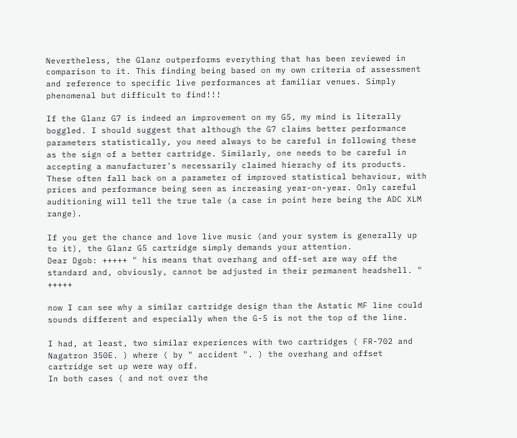Nevertheless, the Glanz outperforms everything that has been reviewed in comparison to it. This finding being based on my own criteria of assessment and reference to specific live performances at familiar venues. Simply phenomenal but difficult to find!!!

If the Glanz G7 is indeed an improvement on my G5, my mind is literally boggled. I should suggest that although the G7 claims better performance parameters statistically, you need always to be careful in following these as the sign of a better cartridge. Similarly, one needs to be careful in accepting a manufacturer's necessarily claimed hierachy of its products. These often fall back on a parameter of improved statistical behaviour, with prices and performance being seen as increasing year-on-year. Only careful auditioning will tell the true tale (a case in point here being the ADC XLM range).

If you get the chance and love live music (and your system is generally up to it), the Glanz G5 cartridge simply demands your attention.
Dear Dgob: +++++ " his means that overhang and off-set are way off the standard and, obviously, cannot be adjusted in their permanent headshell. " +++++

now I can see why a similar cartridge design than the Astatic MF line could sounds different and especially when the G-5 is not the top of the line.

I had, at least, two similar experiences with two cartridges ( FR-702 and Nagatron 350E. ) where ( by " accident ". ) the overhang and offset cartridge set up were way off.
In both cases ( and not over the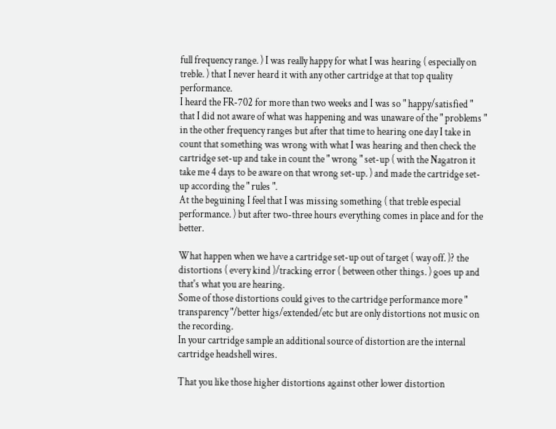full frequency range. ) I was really happy for what I was hearing ( especially on treble. ) that I never heard it with any other cartridge at that top quality performance.
I heard the FR-702 for more than two weeks and I was so " happy/satisfied " that I did not aware of what was happening and was unaware of the " problems " in the other frequency ranges but after that time to hearing one day I take in count that something was wrong with what I was hearing and then check the cartridge set-up and take in count the " wrong " set-up ( with the Nagatron it take me 4 days to be aware on that wrong set-up. ) and made the cartridge set-up according the " rules ".
At the beguining I feel that I was missing something ( that treble especial performance. ) but after two-three hours everything comes in place and for the better.

What happen when we have a cartridge set-up out of target ( way off. )? the distortions ( every kind )/tracking error ( between other things. ) goes up and that's what you are hearing.
Some of those distortions could gives to the cartridge performance more " transparency "/better higs/extended/etc but are only distortions not music on the recording.
In your cartridge sample an additional source of distortion are the internal cartridge headshell wires.

That you like those higher distortions against other lower distortion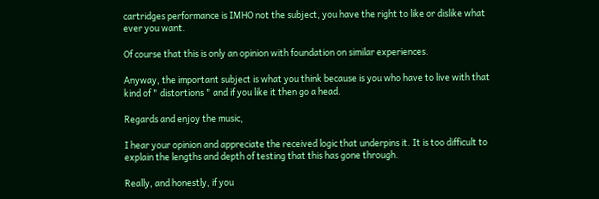cartridges performance is IMHO not the subject, you have the right to like or dislike what ever you want.

Of course that this is only an opinion with foundation on similar experiences.

Anyway, the important subject is what you think because is you who have to live with that kind of " distortions " and if you like it then go a head.

Regards and enjoy the music,

I hear your opinion and appreciate the received logic that underpins it. It is too difficult to explain the lengths and depth of testing that this has gone through.

Really, and honestly, if you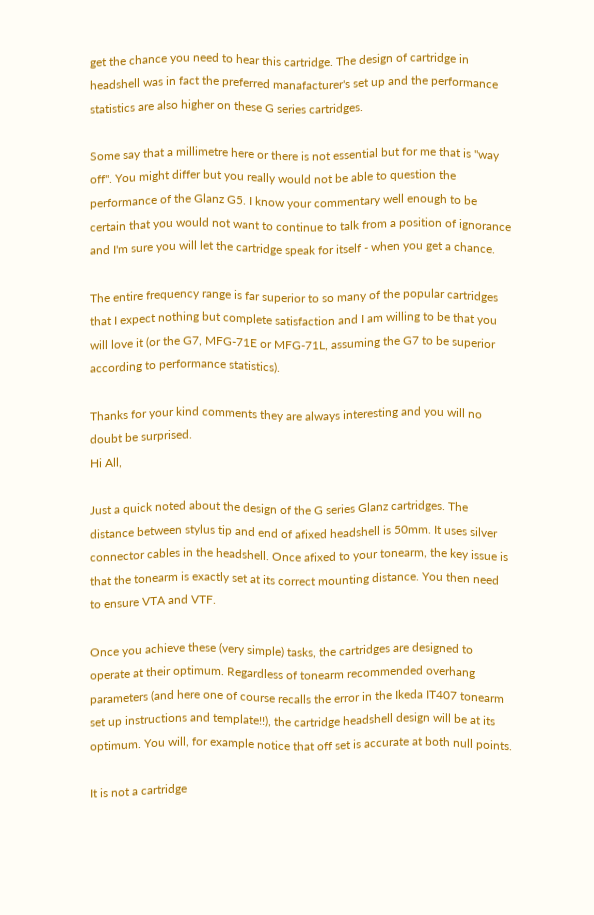get the chance you need to hear this cartridge. The design of cartridge in headshell was in fact the preferred manafacturer's set up and the performance statistics are also higher on these G series cartridges.

Some say that a millimetre here or there is not essential but for me that is "way off". You might differ but you really would not be able to question the performance of the Glanz G5. I know your commentary well enough to be certain that you would not want to continue to talk from a position of ignorance and I'm sure you will let the cartridge speak for itself - when you get a chance.

The entire frequency range is far superior to so many of the popular cartridges that I expect nothing but complete satisfaction and I am willing to be that you will love it (or the G7, MFG-71E or MFG-71L, assuming the G7 to be superior according to performance statistics).

Thanks for your kind comments they are always interesting and you will no doubt be surprised.
Hi All,

Just a quick noted about the design of the G series Glanz cartridges. The distance between stylus tip and end of afixed headshell is 50mm. It uses silver connector cables in the headshell. Once afixed to your tonearm, the key issue is that the tonearm is exactly set at its correct mounting distance. You then need to ensure VTA and VTF.

Once you achieve these (very simple) tasks, the cartridges are designed to operate at their optimum. Regardless of tonearm recommended overhang parameters (and here one of course recalls the error in the Ikeda IT407 tonearm set up instructions and template!!), the cartridge headshell design will be at its optimum. You will, for example notice that off set is accurate at both null points.

It is not a cartridge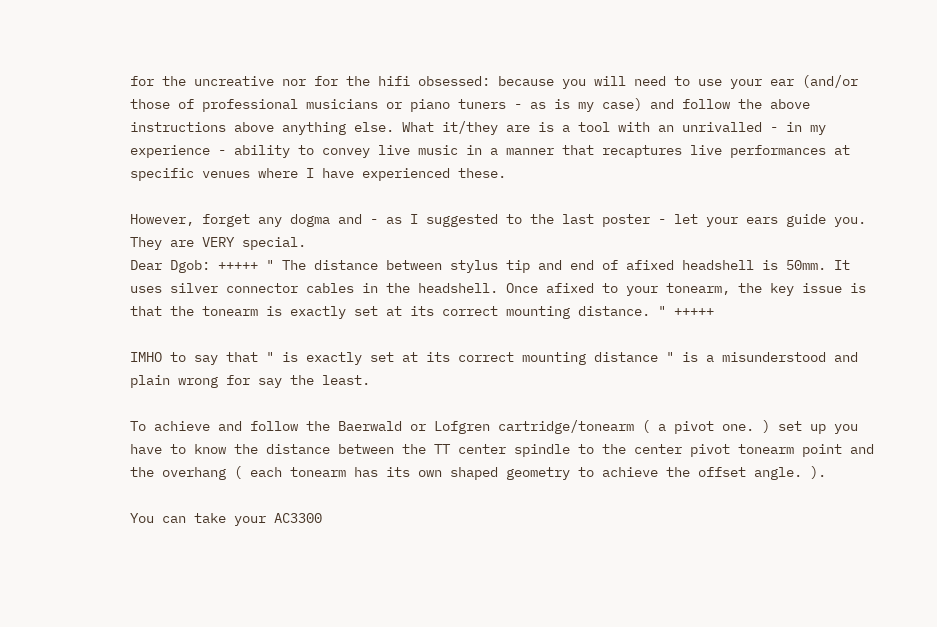for the uncreative nor for the hifi obsessed: because you will need to use your ear (and/or those of professional musicians or piano tuners - as is my case) and follow the above instructions above anything else. What it/they are is a tool with an unrivalled - in my experience - ability to convey live music in a manner that recaptures live performances at specific venues where I have experienced these.

However, forget any dogma and - as I suggested to the last poster - let your ears guide you. They are VERY special.
Dear Dgob: +++++ " The distance between stylus tip and end of afixed headshell is 50mm. It uses silver connector cables in the headshell. Once afixed to your tonearm, the key issue is that the tonearm is exactly set at its correct mounting distance. " +++++

IMHO to say that " is exactly set at its correct mounting distance " is a misunderstood and plain wrong for say the least.

To achieve and follow the Baerwald or Lofgren cartridge/tonearm ( a pivot one. ) set up you have to know the distance between the TT center spindle to the center pivot tonearm point and the overhang ( each tonearm has its own shaped geometry to achieve the offset angle. ).

You can take your AC3300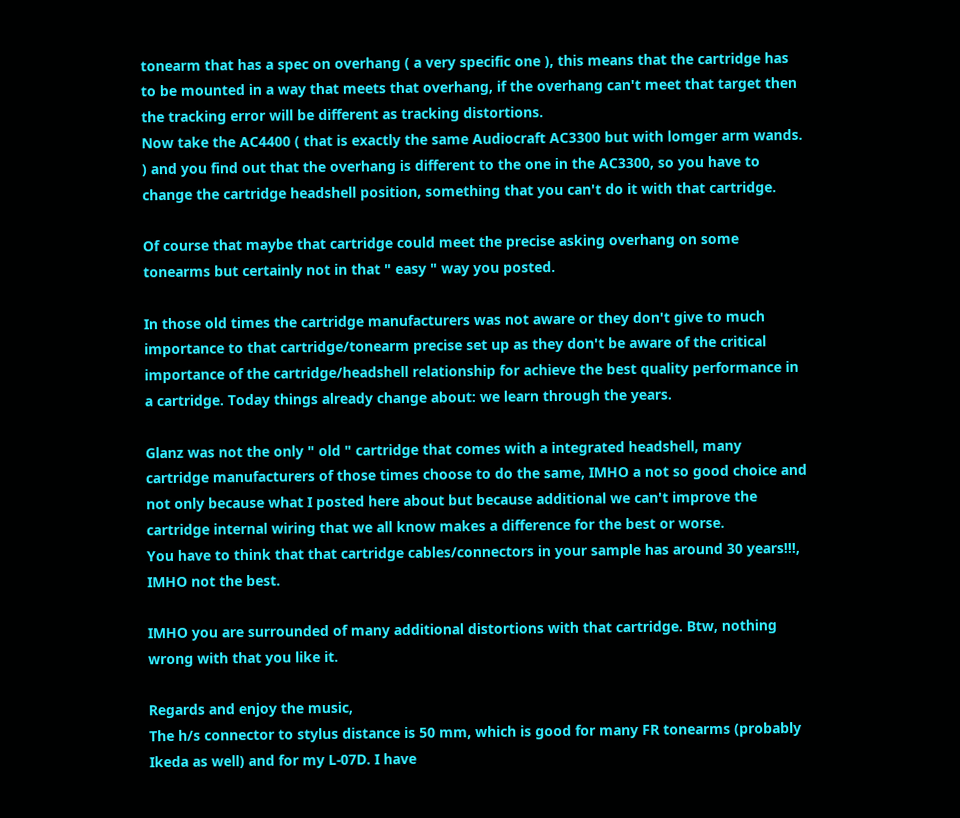tonearm that has a spec on overhang ( a very specific one ), this means that the cartridge has to be mounted in a way that meets that overhang, if the overhang can't meet that target then the tracking error will be different as tracking distortions.
Now take the AC4400 ( that is exactly the same Audiocraft AC3300 but with lomger arm wands. ) and you find out that the overhang is different to the one in the AC3300, so you have to change the cartridge headshell position, something that you can't do it with that cartridge.

Of course that maybe that cartridge could meet the precise asking overhang on some tonearms but certainly not in that " easy " way you posted.

In those old times the cartridge manufacturers was not aware or they don't give to much importance to that cartridge/tonearm precise set up as they don't be aware of the critical importance of the cartridge/headshell relationship for achieve the best quality performance in a cartridge. Today things already change about: we learn through the years.

Glanz was not the only " old " cartridge that comes with a integrated headshell, many cartridge manufacturers of those times choose to do the same, IMHO a not so good choice and not only because what I posted here about but because additional we can't improve the cartridge internal wiring that we all know makes a difference for the best or worse.
You have to think that that cartridge cables/connectors in your sample has around 30 years!!!, IMHO not the best.

IMHO you are surrounded of many additional distortions with that cartridge. Btw, nothing wrong with that you like it.

Regards and enjoy the music,
The h/s connector to stylus distance is 50 mm, which is good for many FR tonearms (probably Ikeda as well) and for my L-07D. I have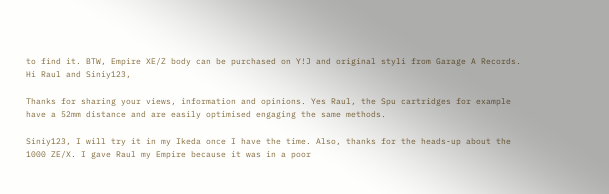to find it. BTW, Empire XE/Z body can be purchased on Y!J and original styli from Garage A Records.
Hi Raul and Siniy123,

Thanks for sharing your views, information and opinions. Yes Raul, the Spu cartridges for example have a 52mm distance and are easily optimised engaging the same methods.

Siniy123, I will try it in my Ikeda once I have the time. Also, thanks for the heads-up about the 1000 ZE/X. I gave Raul my Empire because it was in a poor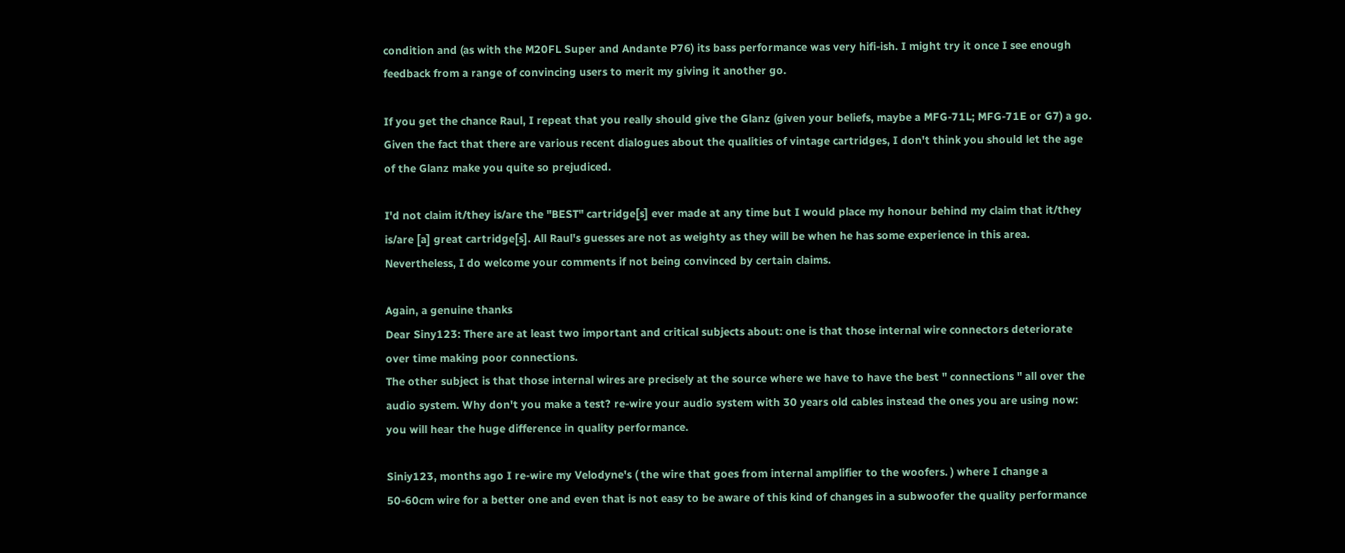condition and (as with the M20FL Super and Andante P76) its bass performance was very hifi-ish. I might try it once I see enough feedback from a range of convincing users to merit my giving it another go.

If you get the chance Raul, I repeat that you really should give the Glanz (given your beliefs, maybe a MFG-71L; MFG-71E or G7) a go. Given the fact that there are various recent dialogues about the qualities of vintage cartridges, I don't think you should let the age of the Glanz make you quite so prejudiced.

I'd not claim it/they is/are the "BEST" cartridge[s] ever made at any time but I would place my honour behind my claim that it/they is/are [a] great cartridge[s]. All Raul's guesses are not as weighty as they will be when he has some experience in this area. Nevertheless, I do welcome your comments if not being convinced by certain claims.

Again, a genuine thanks
Dear Siny123: There are at least two important and critical subjects about: one is that those internal wire connectors deteriorate over time making poor connections.
The other subject is that those internal wires are precisely at the source where we have to have the best " connections " all over the audio system. Why don't you make a test? re-wire your audio system with 30 years old cables instead the ones you are using now: you will hear the huge difference in quality performance.

Siniy123, months ago I re-wire my Velodyne's ( the wire that goes from internal amplifier to the woofers. ) where I change a 50-60cm wire for a better one and even that is not easy to be aware of this kind of changes in a subwoofer the quality performance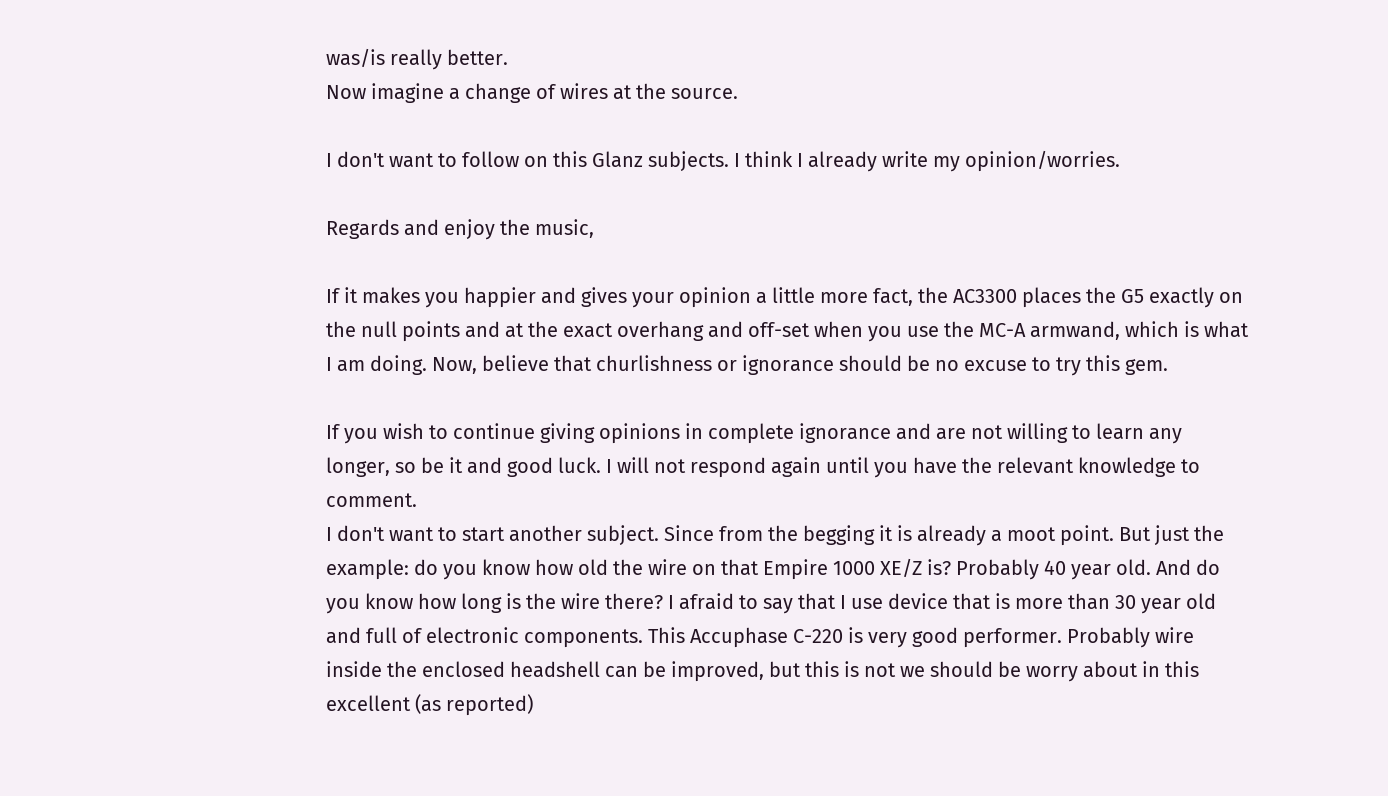was/is really better.
Now imagine a change of wires at the source.

I don't want to follow on this Glanz subjects. I think I already write my opinion/worries.

Regards and enjoy the music,

If it makes you happier and gives your opinion a little more fact, the AC3300 places the G5 exactly on the null points and at the exact overhang and off-set when you use the MC-A armwand, which is what I am doing. Now, believe that churlishness or ignorance should be no excuse to try this gem.

If you wish to continue giving opinions in complete ignorance and are not willing to learn any longer, so be it and good luck. I will not respond again until you have the relevant knowledge to comment.
I don't want to start another subject. Since from the begging it is already a moot point. But just the example: do you know how old the wire on that Empire 1000 XE/Z is? Probably 40 year old. And do you know how long is the wire there? I afraid to say that I use device that is more than 30 year old and full of electronic components. This Accuphase C-220 is very good performer. Probably wire inside the enclosed headshell can be improved, but this is not we should be worry about in this excellent (as reported)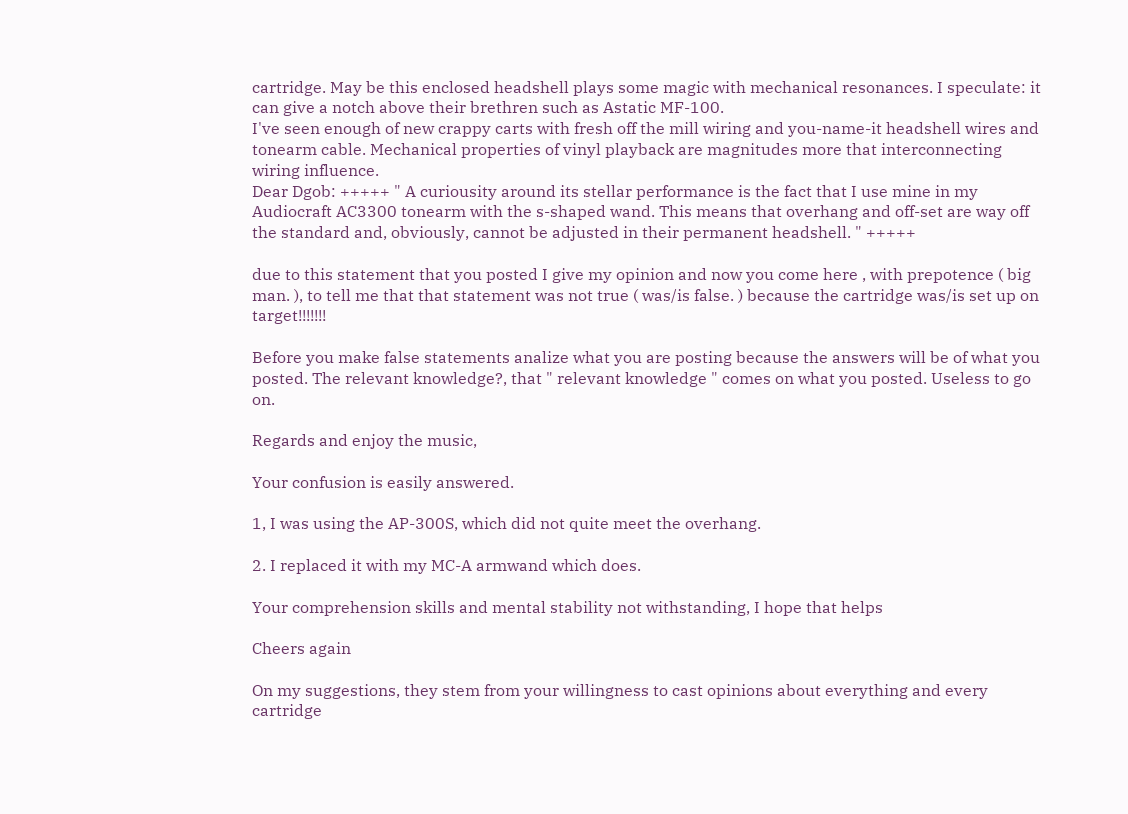cartridge. May be this enclosed headshell plays some magic with mechanical resonances. I speculate: it can give a notch above their brethren such as Astatic MF-100.
I've seen enough of new crappy carts with fresh off the mill wiring and you-name-it headshell wires and tonearm cable. Mechanical properties of vinyl playback are magnitudes more that interconnecting wiring influence.
Dear Dgob: +++++ " A curiousity around its stellar performance is the fact that I use mine in my Audiocraft AC3300 tonearm with the s-shaped wand. This means that overhang and off-set are way off the standard and, obviously, cannot be adjusted in their permanent headshell. " +++++

due to this statement that you posted I give my opinion and now you come here , with prepotence ( big man. ), to tell me that that statement was not true ( was/is false. ) because the cartridge was/is set up on target!!!!!!!

Before you make false statements analize what you are posting because the answers will be of what you posted. The relevant knowledge?, that " relevant knowledge " comes on what you posted. Useless to go on.

Regards and enjoy the music,

Your confusion is easily answered.

1, I was using the AP-300S, which did not quite meet the overhang.

2. I replaced it with my MC-A armwand which does.

Your comprehension skills and mental stability not withstanding, I hope that helps

Cheers again

On my suggestions, they stem from your willingness to cast opinions about everything and every cartridge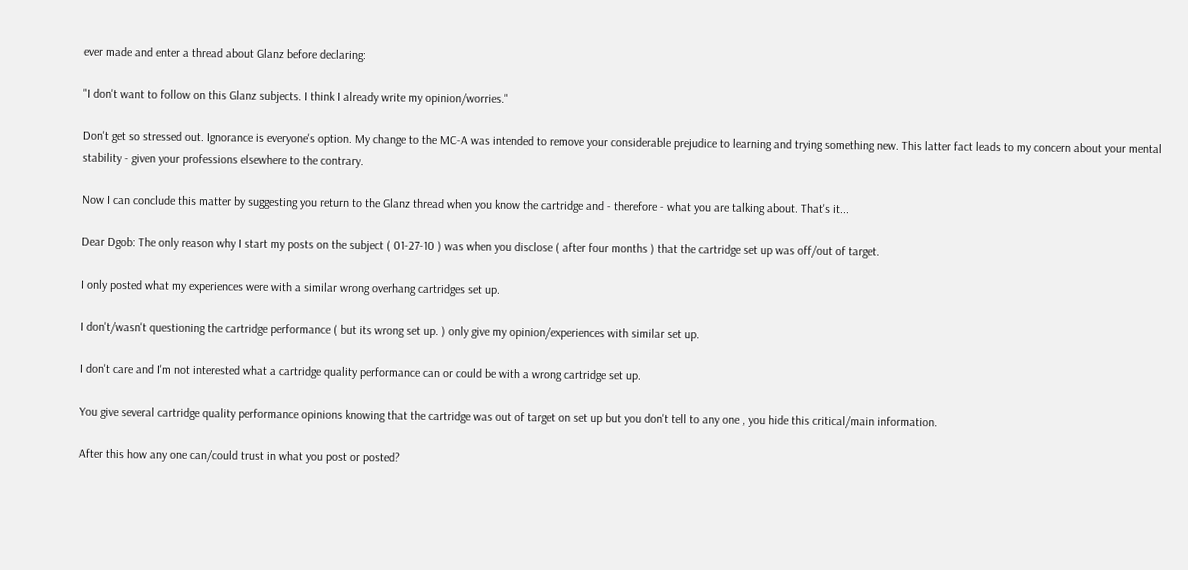ever made and enter a thread about Glanz before declaring:

"I don't want to follow on this Glanz subjects. I think I already write my opinion/worries."

Don't get so stressed out. Ignorance is everyone's option. My change to the MC-A was intended to remove your considerable prejudice to learning and trying something new. This latter fact leads to my concern about your mental stability - given your professions elsewhere to the contrary.

Now I can conclude this matter by suggesting you return to the Glanz thread when you know the cartridge and - therefore - what you are talking about. That's it...

Dear Dgob: The only reason why I start my posts on the subject ( 01-27-10 ) was when you disclose ( after four months ) that the cartridge set up was off/out of target.

I only posted what my experiences were with a similar wrong overhang cartridges set up.

I don't/wasn't questioning the cartridge performance ( but its wrong set up. ) only give my opinion/experiences with similar set up.

I don't care and I'm not interested what a cartridge quality performance can or could be with a wrong cartridge set up.

You give several cartridge quality performance opinions knowing that the cartridge was out of target on set up but you don't tell to any one , you hide this critical/main information.

After this how any one can/could trust in what you post or posted?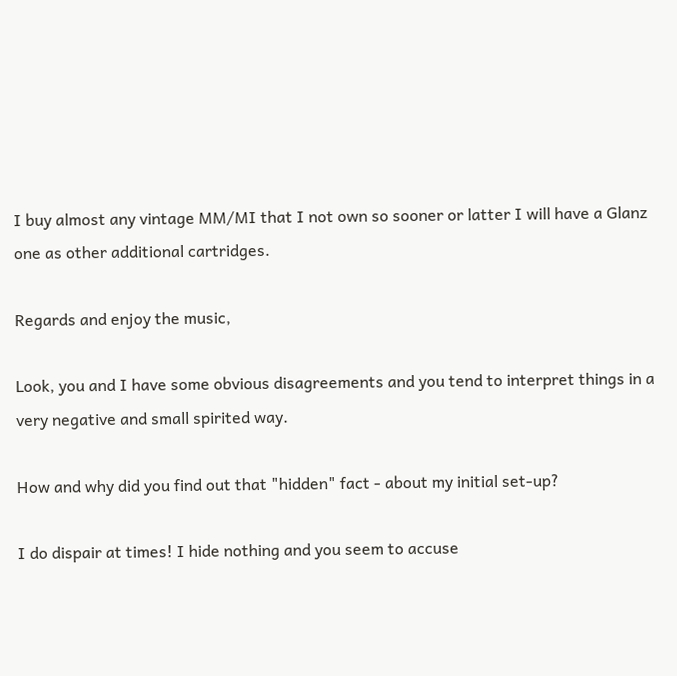I buy almost any vintage MM/MI that I not own so sooner or latter I will have a Glanz one as other additional cartridges.

Regards and enjoy the music,

Look, you and I have some obvious disagreements and you tend to interpret things in a very negative and small spirited way.

How and why did you find out that "hidden" fact - about my initial set-up?

I do dispair at times! I hide nothing and you seem to accuse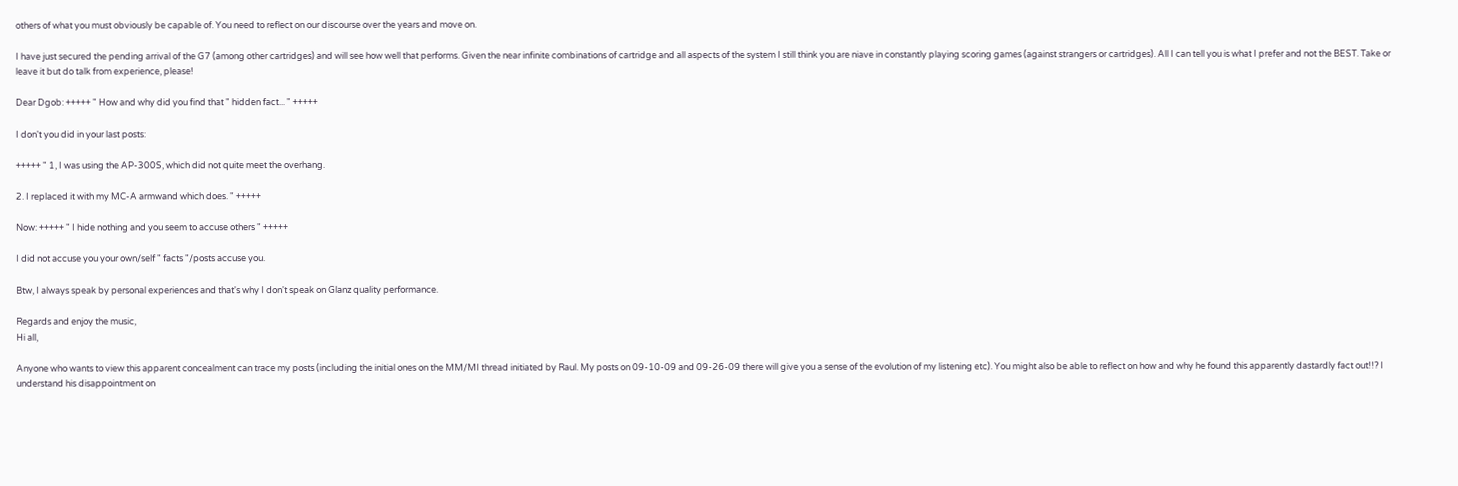others of what you must obviously be capable of. You need to reflect on our discourse over the years and move on.

I have just secured the pending arrival of the G7 (among other cartridges) and will see how well that performs. Given the near infinite combinations of cartridge and all aspects of the system I still think you are niave in constantly playing scoring games (against strangers or cartridges). All I can tell you is what I prefer and not the BEST. Take or leave it but do talk from experience, please!

Dear Dgob: +++++ " How and why did you find that " hidden fact... " +++++

I don't you did in your last posts:

+++++ " 1, I was using the AP-300S, which did not quite meet the overhang.

2. I replaced it with my MC-A armwand which does. " +++++

Now: +++++ " I hide nothing and you seem to accuse others " +++++

I did not accuse you your own/self " facts "/posts accuse you.

Btw, I always speak by personal experiences and that's why I don't speak on Glanz quality performance.

Regards and enjoy the music,
Hi all,

Anyone who wants to view this apparent concealment can trace my posts (including the initial ones on the MM/MI thread initiated by Raul. My posts on 09-10-09 and 09-26-09 there will give you a sense of the evolution of my listening etc). You might also be able to reflect on how and why he found this apparently dastardly fact out!!? I understand his disappointment on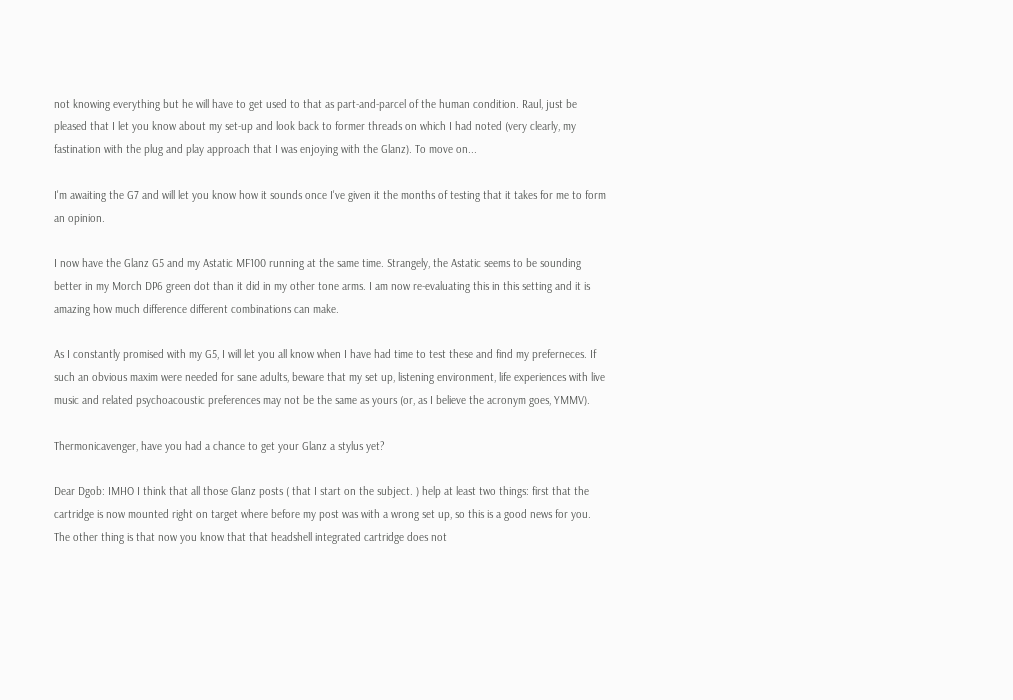not knowing everything but he will have to get used to that as part-and-parcel of the human condition. Raul, just be pleased that I let you know about my set-up and look back to former threads on which I had noted (very clearly, my fastination with the plug and play approach that I was enjoying with the Glanz). To move on...

I'm awaiting the G7 and will let you know how it sounds once I've given it the months of testing that it takes for me to form an opinion.

I now have the Glanz G5 and my Astatic MF100 running at the same time. Strangely, the Astatic seems to be sounding better in my Morch DP6 green dot than it did in my other tone arms. I am now re-evaluating this in this setting and it is amazing how much difference different combinations can make.

As I constantly promised with my G5, I will let you all know when I have had time to test these and find my preferneces. If such an obvious maxim were needed for sane adults, beware that my set up, listening environment, life experiences with live music and related psychoacoustic preferences may not be the same as yours (or, as I believe the acronym goes, YMMV).

Thermonicavenger, have you had a chance to get your Glanz a stylus yet?

Dear Dgob: IMHO I think that all those Glanz posts ( that I start on the subject. ) help at least two things: first that the cartridge is now mounted right on target where before my post was with a wrong set up, so this is a good news for you.
The other thing is that now you know that that headshell integrated cartridge does not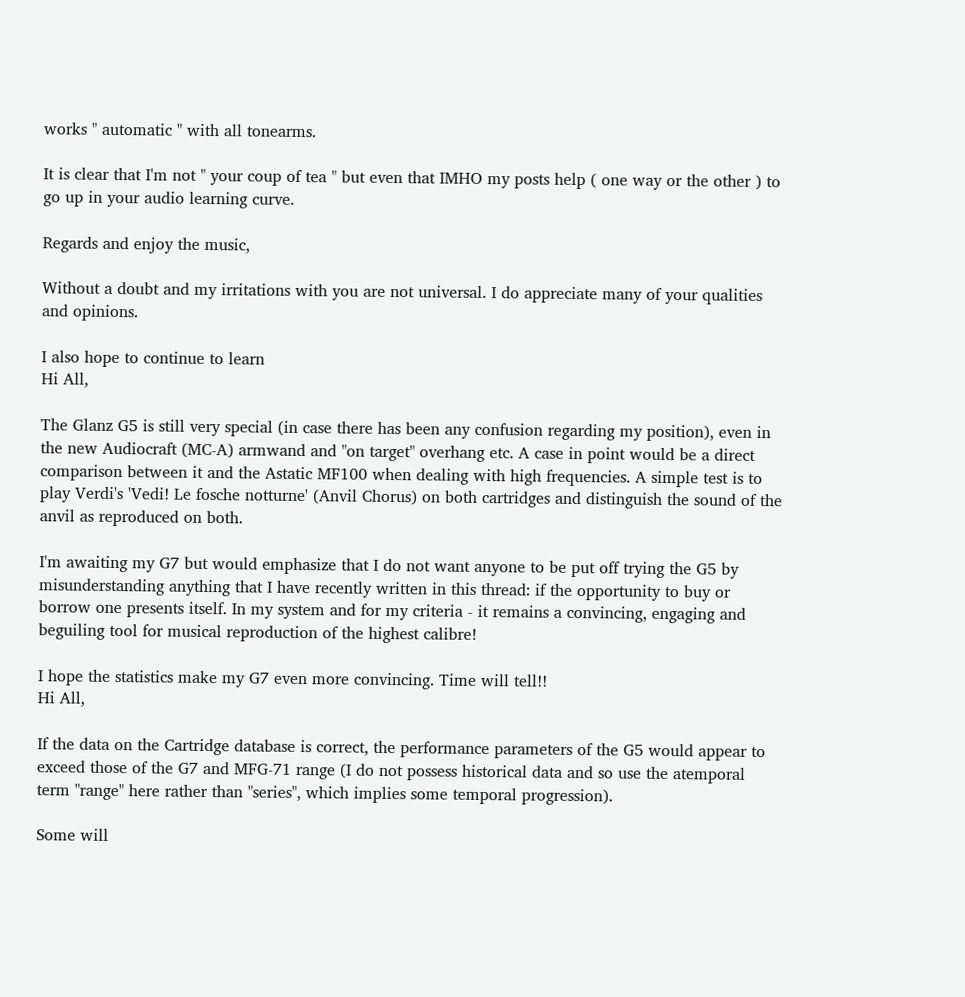works " automatic " with all tonearms.

It is clear that I'm not " your coup of tea " but even that IMHO my posts help ( one way or the other ) to go up in your audio learning curve.

Regards and enjoy the music,

Without a doubt and my irritations with you are not universal. I do appreciate many of your qualities and opinions.

I also hope to continue to learn
Hi All,

The Glanz G5 is still very special (in case there has been any confusion regarding my position), even in the new Audiocraft (MC-A) armwand and "on target" overhang etc. A case in point would be a direct comparison between it and the Astatic MF100 when dealing with high frequencies. A simple test is to play Verdi's 'Vedi! Le fosche notturne' (Anvil Chorus) on both cartridges and distinguish the sound of the anvil as reproduced on both.

I'm awaiting my G7 but would emphasize that I do not want anyone to be put off trying the G5 by misunderstanding anything that I have recently written in this thread: if the opportunity to buy or borrow one presents itself. In my system and for my criteria - it remains a convincing, engaging and beguiling tool for musical reproduction of the highest calibre!

I hope the statistics make my G7 even more convincing. Time will tell!!
Hi All,

If the data on the Cartridge database is correct, the performance parameters of the G5 would appear to exceed those of the G7 and MFG-71 range (I do not possess historical data and so use the atemporal term "range" here rather than "series", which implies some temporal progression).

Some will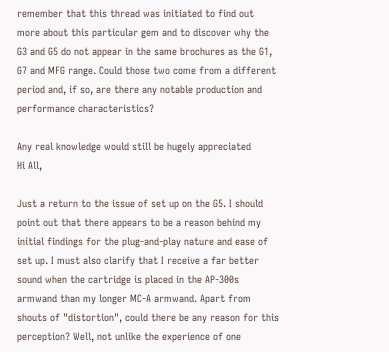remember that this thread was initiated to find out more about this particular gem and to discover why the G3 and G5 do not appear in the same brochures as the G1, G7 and MFG range. Could those two come from a different period and, if so, are there any notable production and performance characteristics?

Any real knowledge would still be hugely appreciated
Hi All,

Just a return to the issue of set up on the G5. I should point out that there appears to be a reason behind my initial findings for the plug-and-play nature and ease of set up. I must also clarify that I receive a far better sound when the cartridge is placed in the AP-300s armwand than my longer MC-A armwand. Apart from shouts of "distortion", could there be any reason for this perception? Well, not unlike the experience of one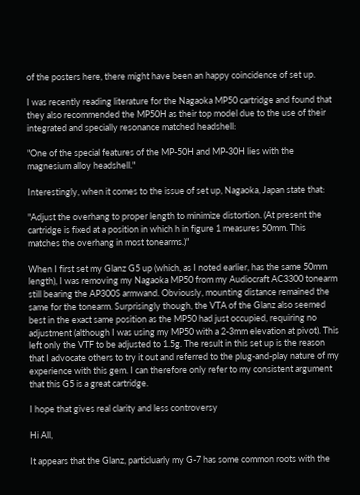of the posters here, there might have been an happy coincidence of set up.

I was recently reading literature for the Nagaoka MP50 cartridge and found that they also recommended the MP50H as their top model due to the use of their integrated and specially resonance matched headshell:

"One of the special features of the MP-50H and MP-30H lies with the magnesium alloy headshell."

Interestingly, when it comes to the issue of set up, Nagaoka, Japan state that:

"Adjust the overhang to proper length to minimize distortion. (At present the cartridge is fixed at a position in which h in figure 1 measures 50mm. This matches the overhang in most tonearms.)"

When I first set my Glanz G5 up (which, as I noted earlier, has the same 50mm length), I was removing my Nagaoka MP50 from my Audiocraft AC3300 tonearm still bearing the AP300S armwand. Obviously, mounting distance remained the same for the tonearm. Surprisingly though, the VTA of the Glanz also seemed best in the exact same position as the MP50 had just occupied, requiring no adjustment (although I was using my MP50 with a 2-3mm elevation at pivot). This left only the VTF to be adjusted to 1.5g. The result in this set up is the reason that I advocate others to try it out and referred to the plug-and-play nature of my experience with this gem. I can therefore only refer to my consistent argument that this G5 is a great cartridge.

I hope that gives real clarity and less controversy

Hi All,

It appears that the Glanz, particluarly my G-7 has some common roots with the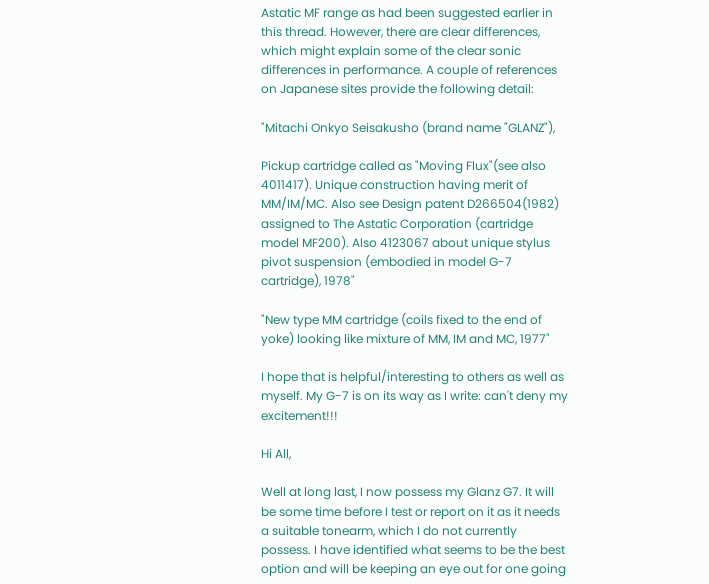Astatic MF range as had been suggested earlier in this thread. However, there are clear differences, which might explain some of the clear sonic differences in performance. A couple of references on Japanese sites provide the following detail:

"Mitachi Onkyo Seisakusho (brand name "GLANZ"),

Pickup cartridge called as "Moving Flux"(see also 4011417). Unique construction having merit of MM/IM/MC. Also see Design patent D266504(1982) assigned to The Astatic Corporation (cartridge model MF200). Also 4123067 about unique stylus pivot suspension (embodied in model G-7 cartridge), 1978"

"New type MM cartridge (coils fixed to the end of yoke) looking like mixture of MM, IM and MC, 1977"

I hope that is helpful/interesting to others as well as myself. My G-7 is on its way as I write: can't deny my excitement!!!

Hi All,

Well at long last, I now possess my Glanz G7. It will be some time before I test or report on it as it needs a suitable tonearm, which I do not currently possess. I have identified what seems to be the best option and will be keeping an eye out for one going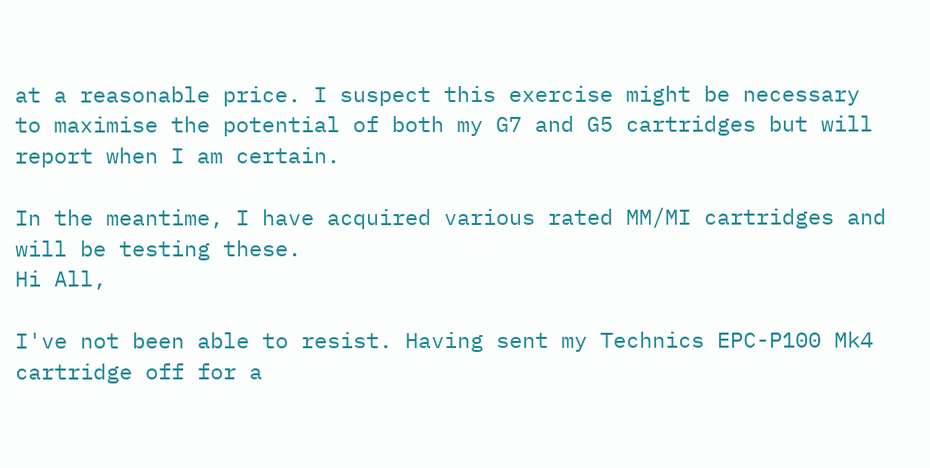at a reasonable price. I suspect this exercise might be necessary to maximise the potential of both my G7 and G5 cartridges but will report when I am certain.

In the meantime, I have acquired various rated MM/MI cartridges and will be testing these.
Hi All,

I've not been able to resist. Having sent my Technics EPC-P100 Mk4 cartridge off for a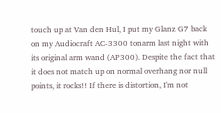touch up at Van den Hul, I put my Glanz G7 back on my Audiocraft AC-3300 tonarm last night with its original arm wand (AP300). Despite the fact that it does not match up on normal overhang nor null points, it rocks!! If there is distortion, I'm not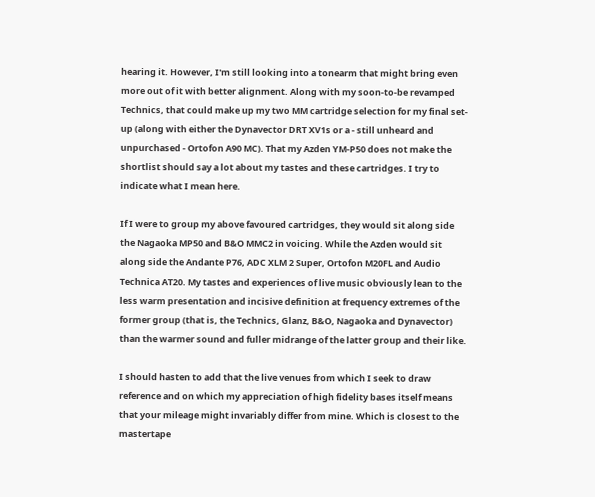hearing it. However, I'm still looking into a tonearm that might bring even more out of it with better alignment. Along with my soon-to-be revamped Technics, that could make up my two MM cartridge selection for my final set-up (along with either the Dynavector DRT XV1s or a - still unheard and unpurchased - Ortofon A90 MC). That my Azden YM-P50 does not make the shortlist should say a lot about my tastes and these cartridges. I try to indicate what I mean here.

If I were to group my above favoured cartridges, they would sit along side the Nagaoka MP50 and B&O MMC2 in voicing. While the Azden would sit along side the Andante P76, ADC XLM 2 Super, Ortofon M20FL and Audio Technica AT20. My tastes and experiences of live music obviously lean to the less warm presentation and incisive definition at frequency extremes of the former group (that is, the Technics, Glanz, B&O, Nagaoka and Dynavector) than the warmer sound and fuller midrange of the latter group and their like.

I should hasten to add that the live venues from which I seek to draw reference and on which my appreciation of high fidelity bases itself means that your mileage might invariably differ from mine. Which is closest to the mastertape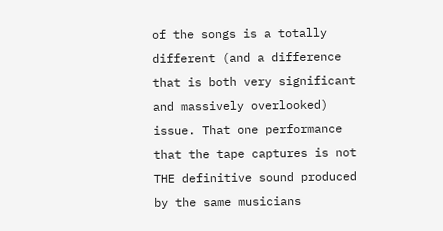of the songs is a totally different (and a difference that is both very significant and massively overlooked) issue. That one performance that the tape captures is not THE definitive sound produced by the same musicians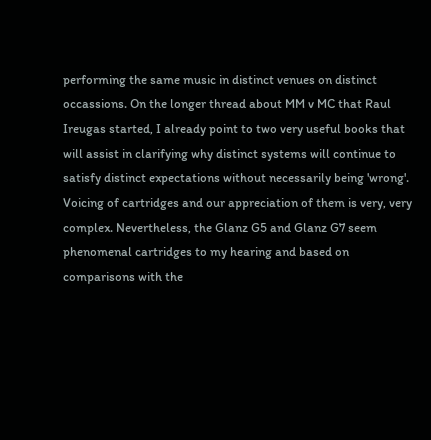performing the same music in distinct venues on distinct occassions. On the longer thread about MM v MC that Raul Ireugas started, I already point to two very useful books that will assist in clarifying why distinct systems will continue to satisfy distinct expectations without necessarily being 'wrong'. Voicing of cartridges and our appreciation of them is very, very complex. Nevertheless, the Glanz G5 and Glanz G7 seem phenomenal cartridges to my hearing and based on comparisons with the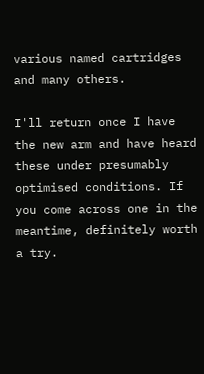various named cartridges and many others.

I'll return once I have the new arm and have heard these under presumably optimised conditions. If you come across one in the meantime, definitely worth a try.